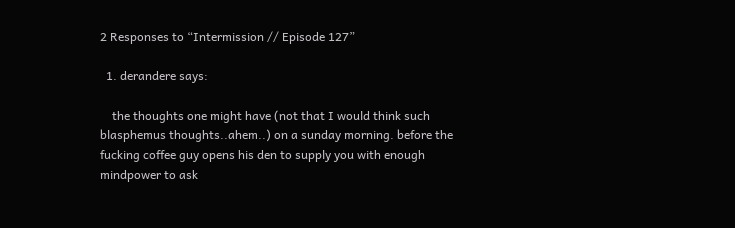2 Responses to “Intermission // Episode 127”

  1. derandere says:

    the thoughts one might have (not that I would think such blasphemus thoughts..ahem..) on a sunday morning. before the fucking coffee guy opens his den to supply you with enough mindpower to ask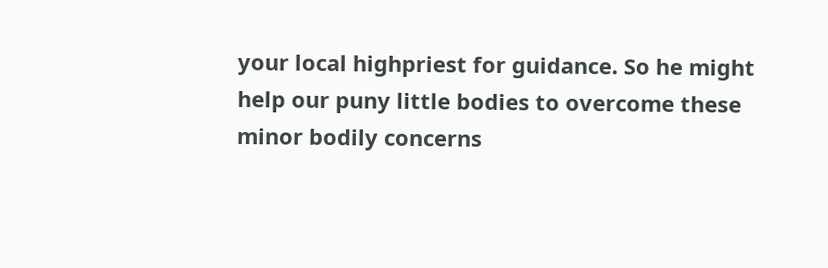your local highpriest for guidance. So he might help our puny little bodies to overcome these minor bodily concerns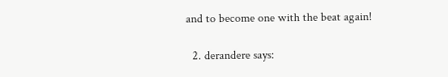and to become one with the beat again!

  2. derandere says: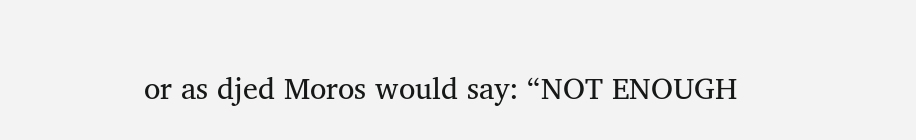or as djed Moros would say: “NOT ENOUGH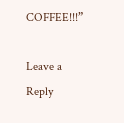COFFEE!!!”

Leave a Reply